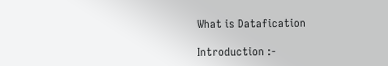What is Datafication

Introduction :-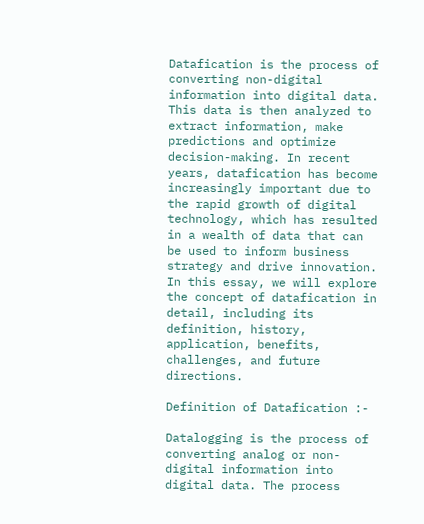Datafication is the process of converting non-digital information into digital data. This data is then analyzed to extract information, make predictions and optimize decision-making. In recent years, datafication has become increasingly important due to the rapid growth of digital technology, which has resulted in a wealth of data that can be used to inform business strategy and drive innovation. In this essay, we will explore the concept of datafication in detail, including its definition, history, application, benefits, challenges, and future directions.

Definition of Datafication :-

Datalogging is the process of converting analog or non-digital information into digital data. The process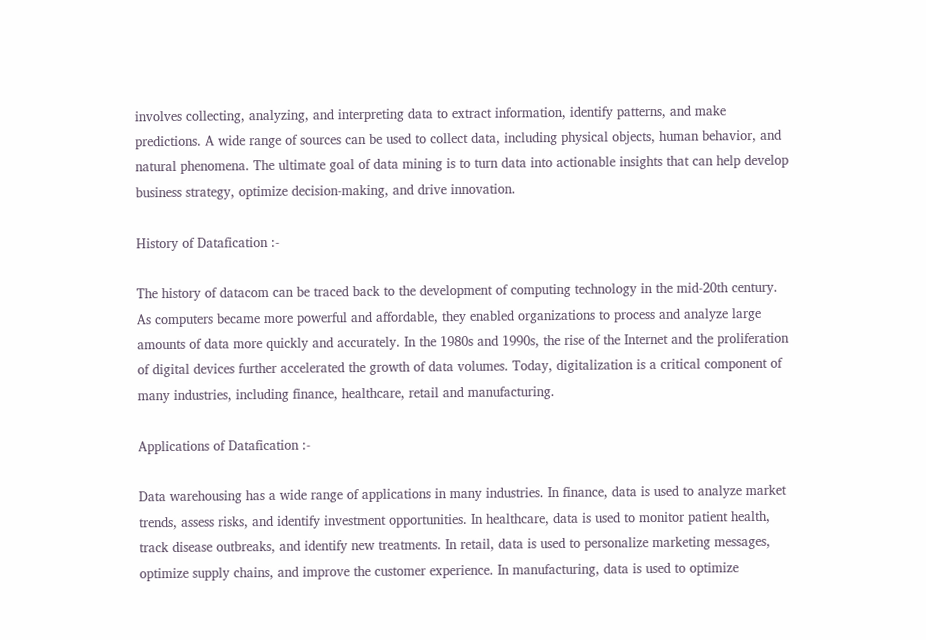involves collecting, analyzing, and interpreting data to extract information, identify patterns, and make predictions. A wide range of sources can be used to collect data, including physical objects, human behavior, and natural phenomena. The ultimate goal of data mining is to turn data into actionable insights that can help develop business strategy, optimize decision-making, and drive innovation.

History of Datafication :-

The history of datacom can be traced back to the development of computing technology in the mid-20th century. As computers became more powerful and affordable, they enabled organizations to process and analyze large amounts of data more quickly and accurately. In the 1980s and 1990s, the rise of the Internet and the proliferation of digital devices further accelerated the growth of data volumes. Today, digitalization is a critical component of many industries, including finance, healthcare, retail and manufacturing.

Applications of Datafication :-

Data warehousing has a wide range of applications in many industries. In finance, data is used to analyze market trends, assess risks, and identify investment opportunities. In healthcare, data is used to monitor patient health, track disease outbreaks, and identify new treatments. In retail, data is used to personalize marketing messages, optimize supply chains, and improve the customer experience. In manufacturing, data is used to optimize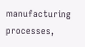manufacturing processes,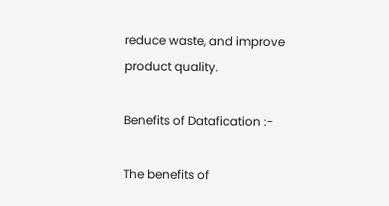reduce waste, and improve product quality.

Benefits of Datafication :-

The benefits of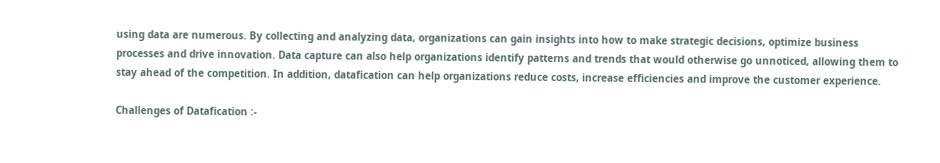using data are numerous. By collecting and analyzing data, organizations can gain insights into how to make strategic decisions, optimize business processes and drive innovation. Data capture can also help organizations identify patterns and trends that would otherwise go unnoticed, allowing them to stay ahead of the competition. In addition, datafication can help organizations reduce costs, increase efficiencies and improve the customer experience.

Challenges of Datafication :-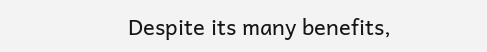Despite its many benefits,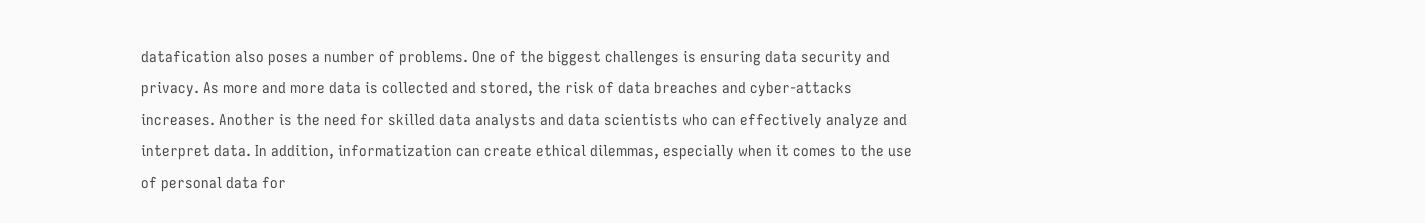datafication also poses a number of problems. One of the biggest challenges is ensuring data security and privacy. As more and more data is collected and stored, the risk of data breaches and cyber-attacks increases. Another is the need for skilled data analysts and data scientists who can effectively analyze and interpret data. In addition, informatization can create ethical dilemmas, especially when it comes to the use of personal data for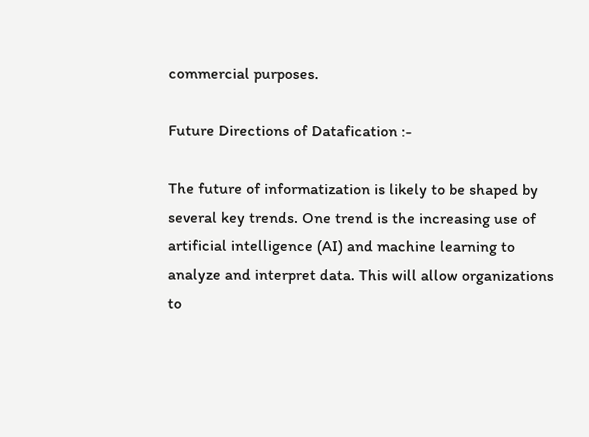commercial purposes.

Future Directions of Datafication :-

The future of informatization is likely to be shaped by several key trends. One trend is the increasing use of artificial intelligence (AI) and machine learning to analyze and interpret data. This will allow organizations to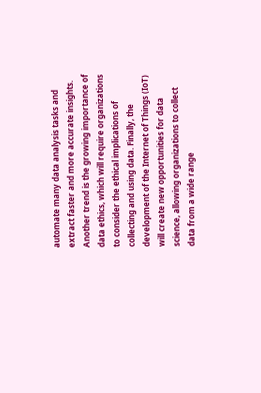automate many data analysis tasks and extract faster and more accurate insights. Another trend is the growing importance of data ethics, which will require organizations to consider the ethical implications of collecting and using data. Finally, the development of the Internet of Things (IoT) will create new opportunities for data science, allowing organizations to collect data from a wide range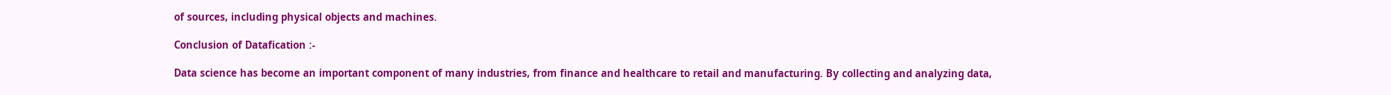of sources, including physical objects and machines.

Conclusion of Datafication :-

Data science has become an important component of many industries, from finance and healthcare to retail and manufacturing. By collecting and analyzing data,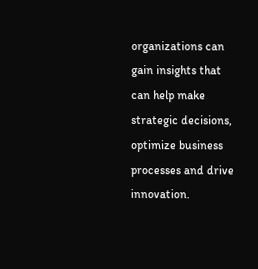organizations can gain insights that can help make strategic decisions, optimize business processes and drive innovation.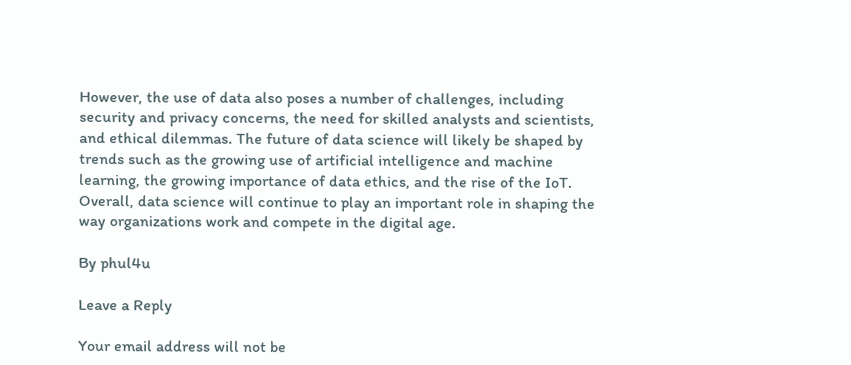However, the use of data also poses a number of challenges, including security and privacy concerns, the need for skilled analysts and scientists, and ethical dilemmas. The future of data science will likely be shaped by trends such as the growing use of artificial intelligence and machine learning, the growing importance of data ethics, and the rise of the IoT. Overall, data science will continue to play an important role in shaping the way organizations work and compete in the digital age.

By phul4u

Leave a Reply

Your email address will not be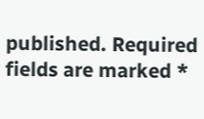published. Required fields are marked *